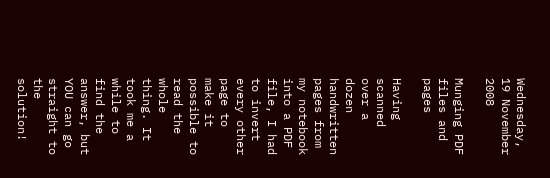Wednesday, 19 November 2008

Munging PDF files and pages

Having scanned over a dozen handwritten pages from my notebook into a PDF file, I had to invert every other page to make it possible to read the whole thing. It took me a while to find the answer, but YOU can go straight to the solution!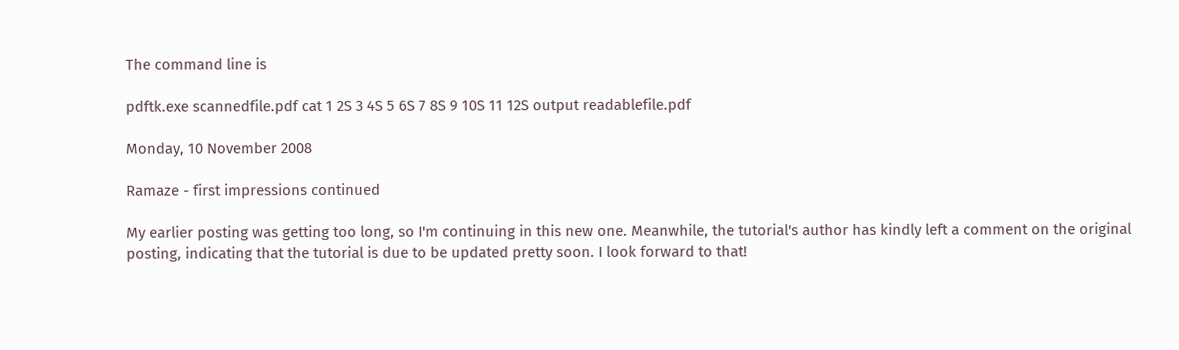The command line is

pdftk.exe scannedfile.pdf cat 1 2S 3 4S 5 6S 7 8S 9 10S 11 12S output readablefile.pdf

Monday, 10 November 2008

Ramaze - first impressions continued

My earlier posting was getting too long, so I'm continuing in this new one. Meanwhile, the tutorial's author has kindly left a comment on the original posting, indicating that the tutorial is due to be updated pretty soon. I look forward to that!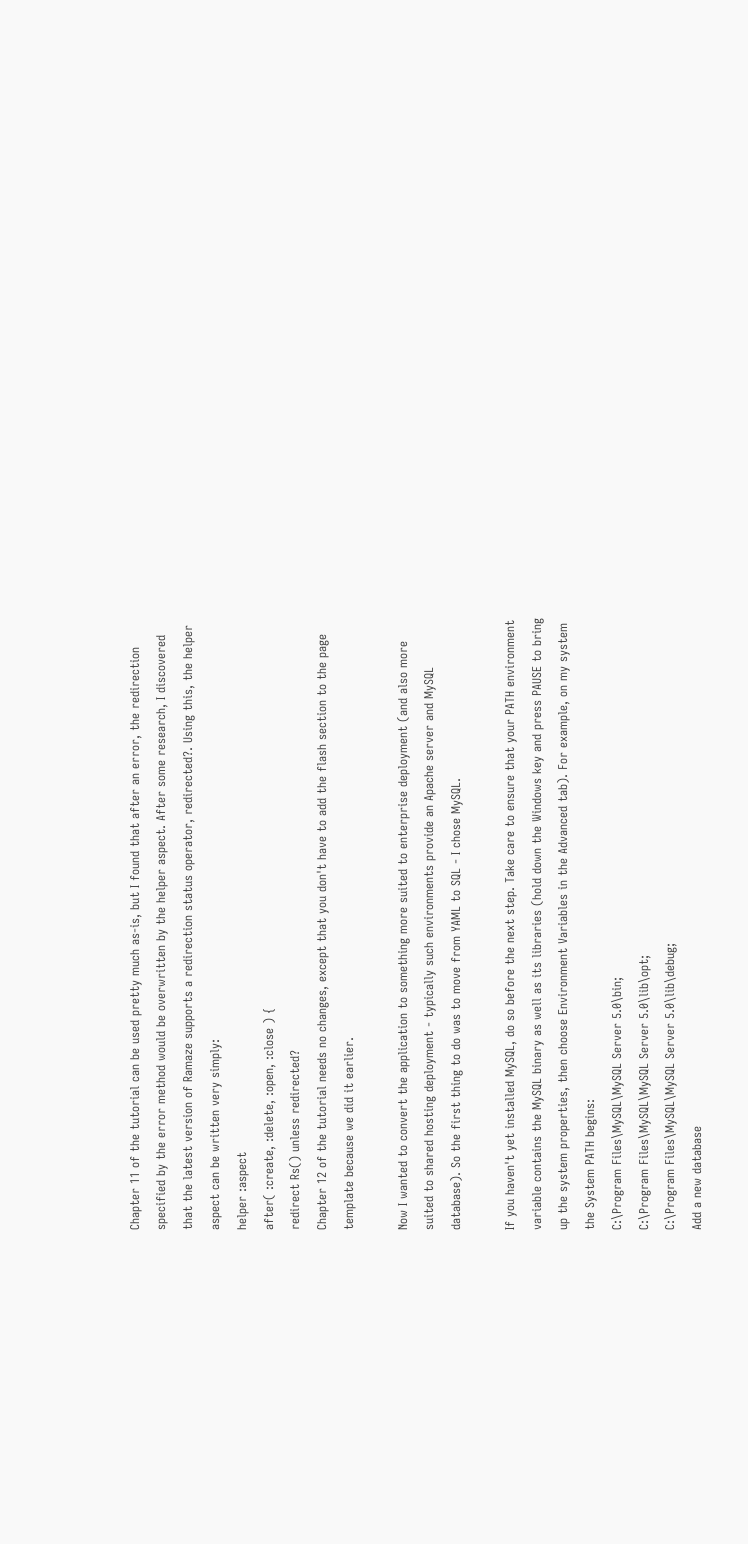Chapter 11 of the tutorial can be used pretty much as-is, but I found that after an error, the redirection specified by the error method would be overwritten by the helper aspect. After some research, I discovered that the latest version of Ramaze supports a redirection status operator, redirected?. Using this, the helper aspect can be written very simply:
helper :aspect
after( :create, :delete, :open, :close ) {
redirect Rs() unless redirected?
Chapter 12 of the tutorial needs no changes, except that you don't have to add the flash section to the page template because we did it earlier.

Now I wanted to convert the application to something more suited to enterprise deployment (and also more suited to shared hosting deployment - typically such environments provide an Apache server and MySQL database). So the first thing to do was to move from YAML to SQL - I chose MySQL.

If you haven't yet installed MySQL, do so before the next step. Take care to ensure that your PATH environment variable contains the MySQL binary as well as its libraries (hold down the Windows key and press PAUSE to bring up the system properties, then choose Environment Variables in the Advanced tab). For example, on my system the System PATH begins:
C:\Program Files\MySQL\MySQL Server 5.0\bin;
C:\Program Files\MySQL\MySQL Server 5.0\lib\opt;
C:\Program Files\MySQL\MySQL Server 5.0\lib\debug;
Add a new database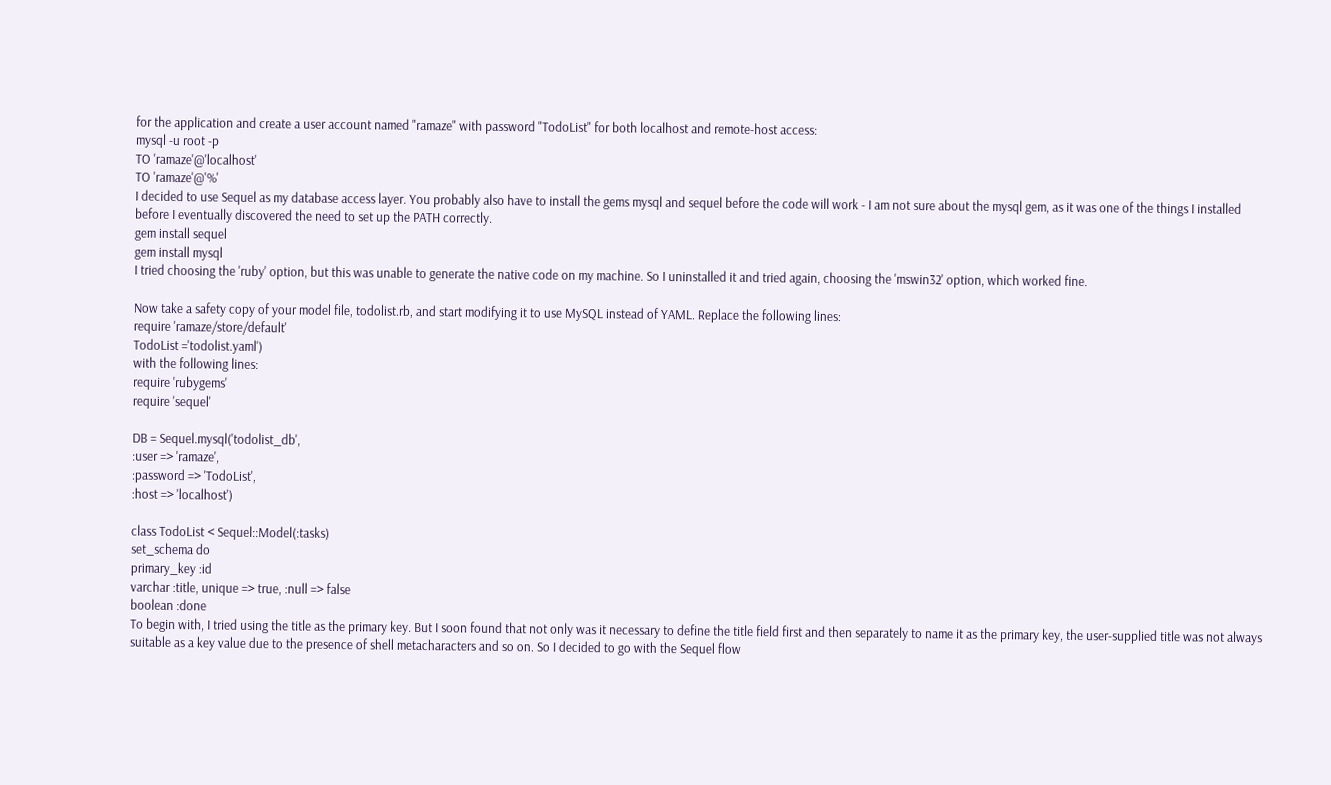for the application and create a user account named "ramaze" with password "TodoList" for both localhost and remote-host access:
mysql -u root -p
TO 'ramaze'@'localhost'
TO 'ramaze'@'%'
I decided to use Sequel as my database access layer. You probably also have to install the gems mysql and sequel before the code will work - I am not sure about the mysql gem, as it was one of the things I installed before I eventually discovered the need to set up the PATH correctly.
gem install sequel
gem install mysql
I tried choosing the 'ruby' option, but this was unable to generate the native code on my machine. So I uninstalled it and tried again, choosing the 'mswin32' option, which worked fine.

Now take a safety copy of your model file, todolist.rb, and start modifying it to use MySQL instead of YAML. Replace the following lines:
require 'ramaze/store/default'
TodoList ='todolist.yaml')
with the following lines:
require 'rubygems'
require 'sequel'

DB = Sequel.mysql('todolist_db',
:user => 'ramaze',
:password => 'TodoList',
:host => 'localhost')

class TodoList < Sequel::Model(:tasks)
set_schema do
primary_key :id
varchar :title, unique => true, :null => false
boolean :done
To begin with, I tried using the title as the primary key. But I soon found that not only was it necessary to define the title field first and then separately to name it as the primary key, the user-supplied title was not always suitable as a key value due to the presence of shell metacharacters and so on. So I decided to go with the Sequel flow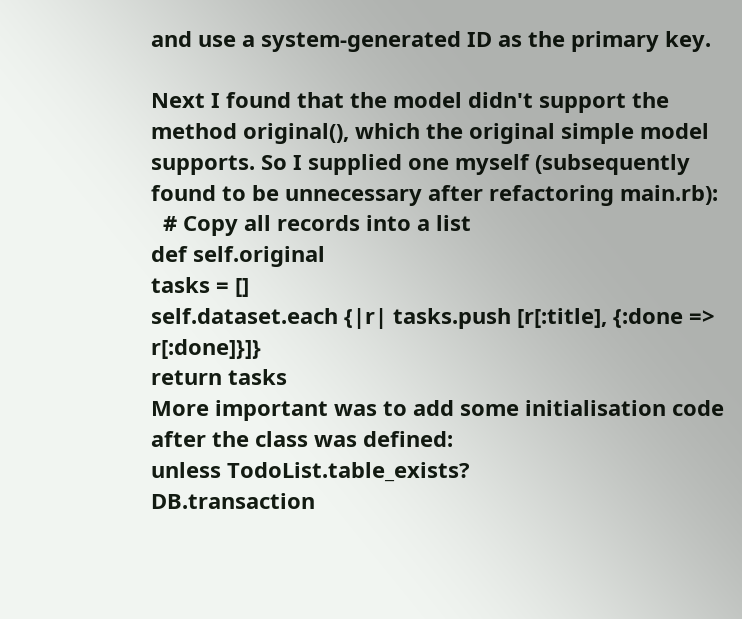and use a system-generated ID as the primary key.

Next I found that the model didn't support the method original(), which the original simple model supports. So I supplied one myself (subsequently found to be unnecessary after refactoring main.rb):
  # Copy all records into a list
def self.original
tasks = []
self.dataset.each {|r| tasks.push [r[:title], {:done => r[:done]}]}
return tasks
More important was to add some initialisation code after the class was defined:
unless TodoList.table_exists?
DB.transaction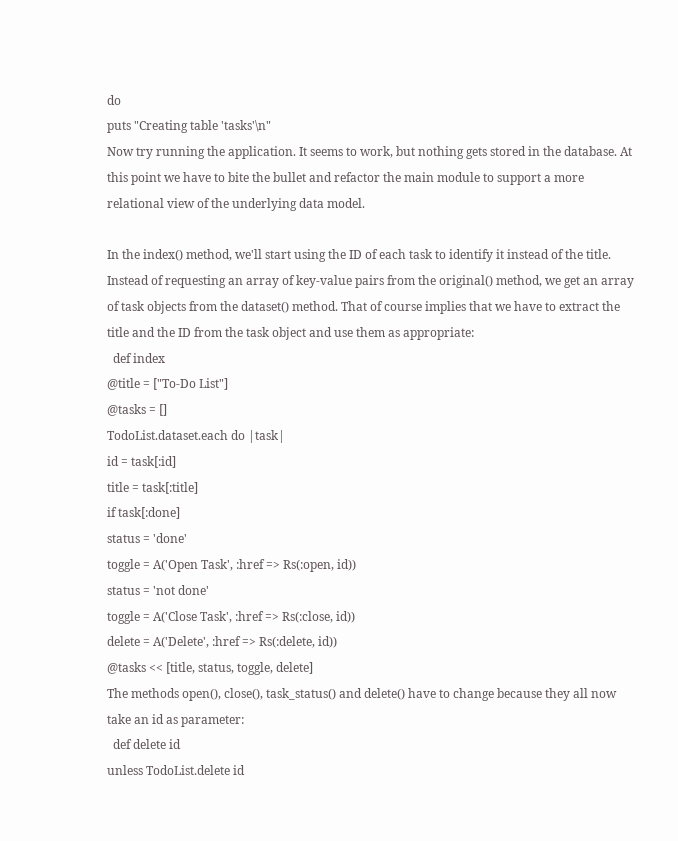do
puts "Creating table 'tasks'\n"
Now try running the application. It seems to work, but nothing gets stored in the database. At this point we have to bite the bullet and refactor the main module to support a more relational view of the underlying data model.

In the index() method, we'll start using the ID of each task to identify it instead of the title. Instead of requesting an array of key-value pairs from the original() method, we get an array of task objects from the dataset() method. That of course implies that we have to extract the title and the ID from the task object and use them as appropriate:
  def index
@title = ["To-Do List"]
@tasks = []
TodoList.dataset.each do |task|
id = task[:id]
title = task[:title]
if task[:done]
status = 'done'
toggle = A('Open Task', :href => Rs(:open, id))
status = 'not done'
toggle = A('Close Task', :href => Rs(:close, id))
delete = A('Delete', :href => Rs(:delete, id))
@tasks << [title, status, toggle, delete]
The methods open(), close(), task_status() and delete() have to change because they all now take an id as parameter:
  def delete id
unless TodoList.delete id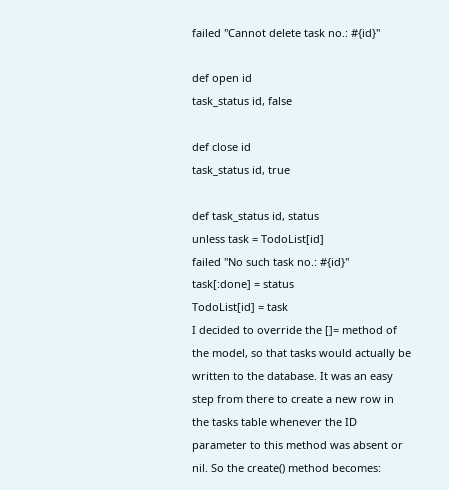failed "Cannot delete task no.: #{id}"

def open id
task_status id, false

def close id
task_status id, true

def task_status id, status
unless task = TodoList[id]
failed "No such task no.: #{id}"
task[:done] = status
TodoList[id] = task
I decided to override the []= method of the model, so that tasks would actually be written to the database. It was an easy step from there to create a new row in the tasks table whenever the ID parameter to this method was absent or nil. So the create() method becomes: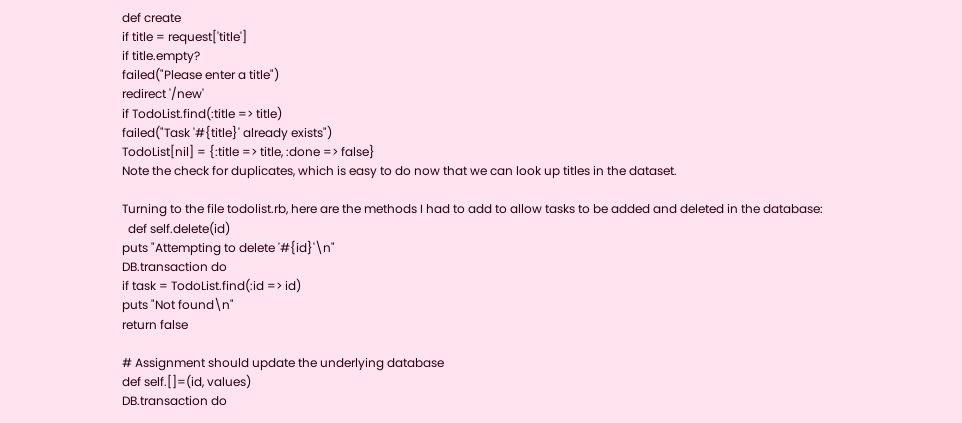def create
if title = request['title']
if title.empty?
failed("Please enter a title")
redirect '/new'
if TodoList.find(:title => title)
failed("Task '#{title}' already exists")
TodoList[nil] = {:title => title, :done => false}
Note the check for duplicates, which is easy to do now that we can look up titles in the dataset.

Turning to the file todolist.rb, here are the methods I had to add to allow tasks to be added and deleted in the database:
  def self.delete(id)
puts "Attempting to delete '#{id}'\n"
DB.transaction do
if task = TodoList.find(:id => id)
puts "Not found\n"
return false

# Assignment should update the underlying database
def self.[]=(id, values)
DB.transaction do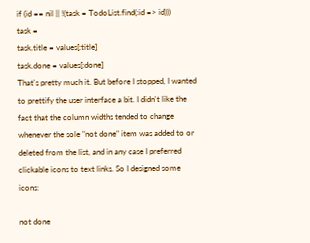if (id == nil || !(task = TodoList.find(:id => id)))
task =
task.title = values[:title]
task.done = values[:done]
That's pretty much it. But before I stopped, I wanted to prettify the user interface a bit. I didn't like the fact that the column widths tended to change whenever the sole "not done" item was added to or deleted from the list, and in any case I preferred clickable icons to text links. So I designed some icons:

not done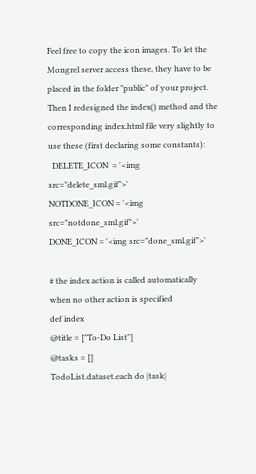Feel free to copy the icon images. To let the Mongrel server access these, they have to be placed in the folder "public" of your project. Then I redesigned the index() method and the corresponding index.html file very slightly to use these (first declaring some constants):
  DELETE_ICON  = '<img src="delete_sml.gif">'
NOTDONE_ICON = '<img src="notdone_sml.gif">'
DONE_ICON = '<img src="done_sml.gif">'

# the index action is called automatically when no other action is specified
def index
@title = ["To-Do List"]
@tasks = []
TodoList.dataset.each do |task|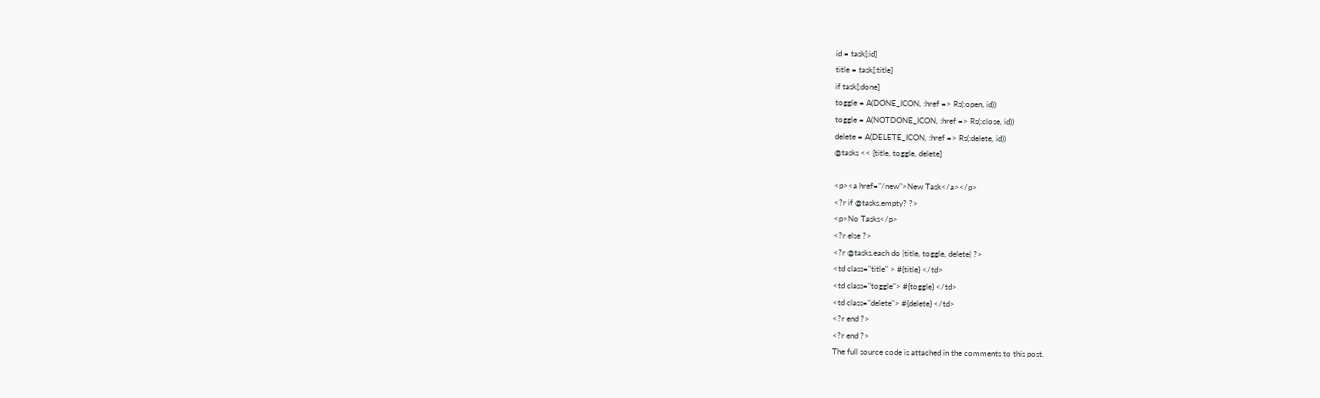id = task[:id]
title = task[:title]
if task[:done]
toggle = A(DONE_ICON, :href => Rs(:open, id))
toggle = A(NOTDONE_ICON, :href => Rs(:close, id))
delete = A(DELETE_ICON, :href => Rs(:delete, id))
@tasks << [title, toggle, delete]

<p><a href="/new">New Task</a></p>
<?r if @tasks.empty? ?>
<p>No Tasks</p>
<?r else ?>
<?r @tasks.each do |title, toggle, delete| ?>
<td class="title" > #{title} </td>
<td class="toggle"> #{toggle} </td>
<td class="delete"> #{delete} </td>
<?r end ?>
<?r end ?>
The full source code is attached in the comments to this post.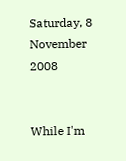Saturday, 8 November 2008


While I'm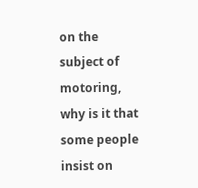on the subject of motoring, why is it that some people insist on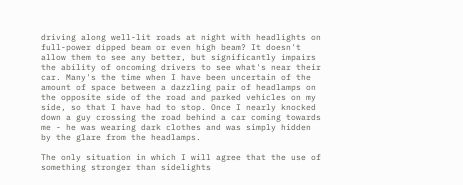driving along well-lit roads at night with headlights on full-power dipped beam or even high beam? It doesn't allow them to see any better, but significantly impairs the ability of oncoming drivers to see what's near their car. Many's the time when I have been uncertain of the amount of space between a dazzling pair of headlamps on the opposite side of the road and parked vehicles on my side, so that I have had to stop. Once I nearly knocked down a guy crossing the road behind a car coming towards me - he was wearing dark clothes and was simply hidden by the glare from the headlamps.

The only situation in which I will agree that the use of something stronger than sidelights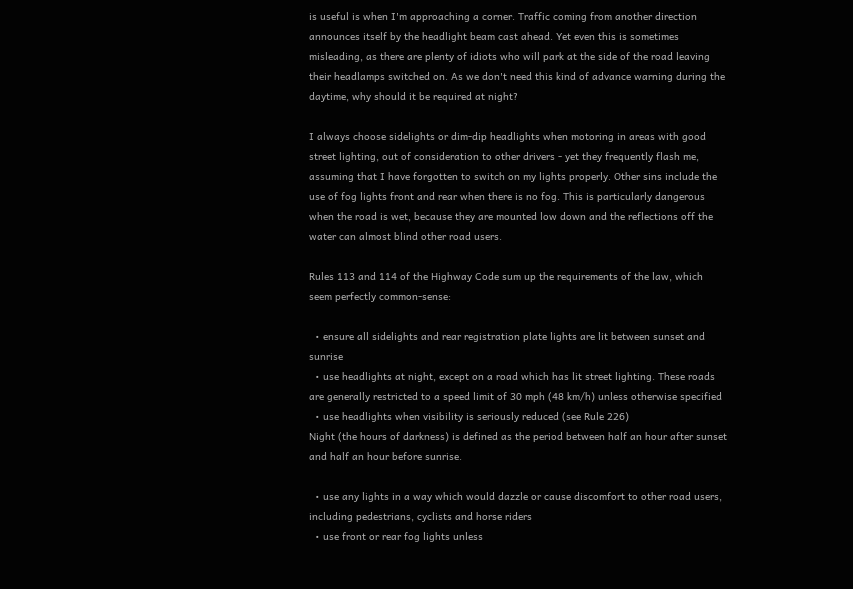is useful is when I'm approaching a corner. Traffic coming from another direction announces itself by the headlight beam cast ahead. Yet even this is sometimes misleading, as there are plenty of idiots who will park at the side of the road leaving their headlamps switched on. As we don't need this kind of advance warning during the daytime, why should it be required at night?

I always choose sidelights or dim-dip headlights when motoring in areas with good street lighting, out of consideration to other drivers - yet they frequently flash me, assuming that I have forgotten to switch on my lights properly. Other sins include the use of fog lights front and rear when there is no fog. This is particularly dangerous when the road is wet, because they are mounted low down and the reflections off the water can almost blind other road users.

Rules 113 and 114 of the Highway Code sum up the requirements of the law, which seem perfectly common-sense:

  • ensure all sidelights and rear registration plate lights are lit between sunset and sunrise
  • use headlights at night, except on a road which has lit street lighting. These roads are generally restricted to a speed limit of 30 mph (48 km/h) unless otherwise specified
  • use headlights when visibility is seriously reduced (see Rule 226)
Night (the hours of darkness) is defined as the period between half an hour after sunset and half an hour before sunrise.

  • use any lights in a way which would dazzle or cause discomfort to other road users, including pedestrians, cyclists and horse riders
  • use front or rear fog lights unless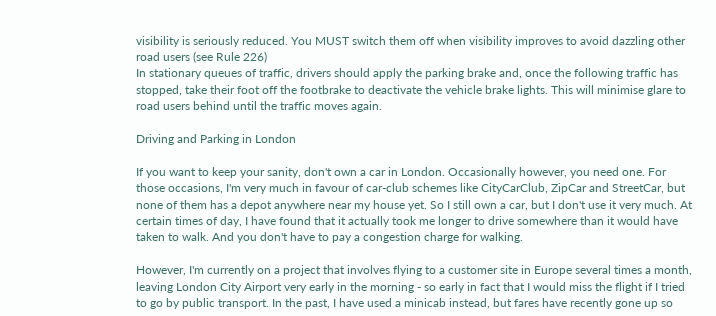visibility is seriously reduced. You MUST switch them off when visibility improves to avoid dazzling other road users (see Rule 226)
In stationary queues of traffic, drivers should apply the parking brake and, once the following traffic has stopped, take their foot off the footbrake to deactivate the vehicle brake lights. This will minimise glare to road users behind until the traffic moves again.

Driving and Parking in London

If you want to keep your sanity, don't own a car in London. Occasionally however, you need one. For those occasions, I'm very much in favour of car-club schemes like CityCarClub, ZipCar and StreetCar, but none of them has a depot anywhere near my house yet. So I still own a car, but I don't use it very much. At certain times of day, I have found that it actually took me longer to drive somewhere than it would have taken to walk. And you don't have to pay a congestion charge for walking.

However, I'm currently on a project that involves flying to a customer site in Europe several times a month, leaving London City Airport very early in the morning - so early in fact that I would miss the flight if I tried to go by public transport. In the past, I have used a minicab instead, but fares have recently gone up so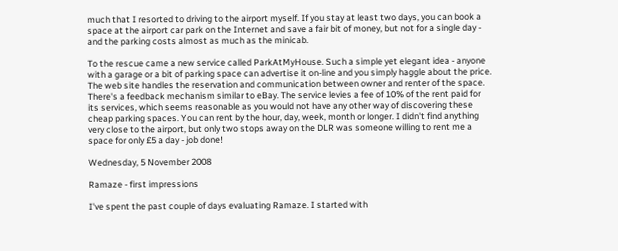much that I resorted to driving to the airport myself. If you stay at least two days, you can book a space at the airport car park on the Internet and save a fair bit of money, but not for a single day - and the parking costs almost as much as the minicab.

To the rescue came a new service called ParkAtMyHouse. Such a simple yet elegant idea - anyone with a garage or a bit of parking space can advertise it on-line and you simply haggle about the price. The web site handles the reservation and communication between owner and renter of the space. There's a feedback mechanism similar to eBay. The service levies a fee of 10% of the rent paid for its services, which seems reasonable as you would not have any other way of discovering these cheap parking spaces. You can rent by the hour, day, week, month or longer. I didn't find anything very close to the airport, but only two stops away on the DLR was someone willing to rent me a space for only £5 a day - job done!

Wednesday, 5 November 2008

Ramaze - first impressions

I've spent the past couple of days evaluating Ramaze. I started with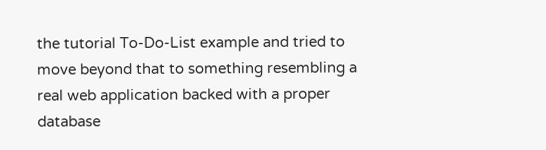the tutorial To-Do-List example and tried to move beyond that to something resembling a real web application backed with a proper database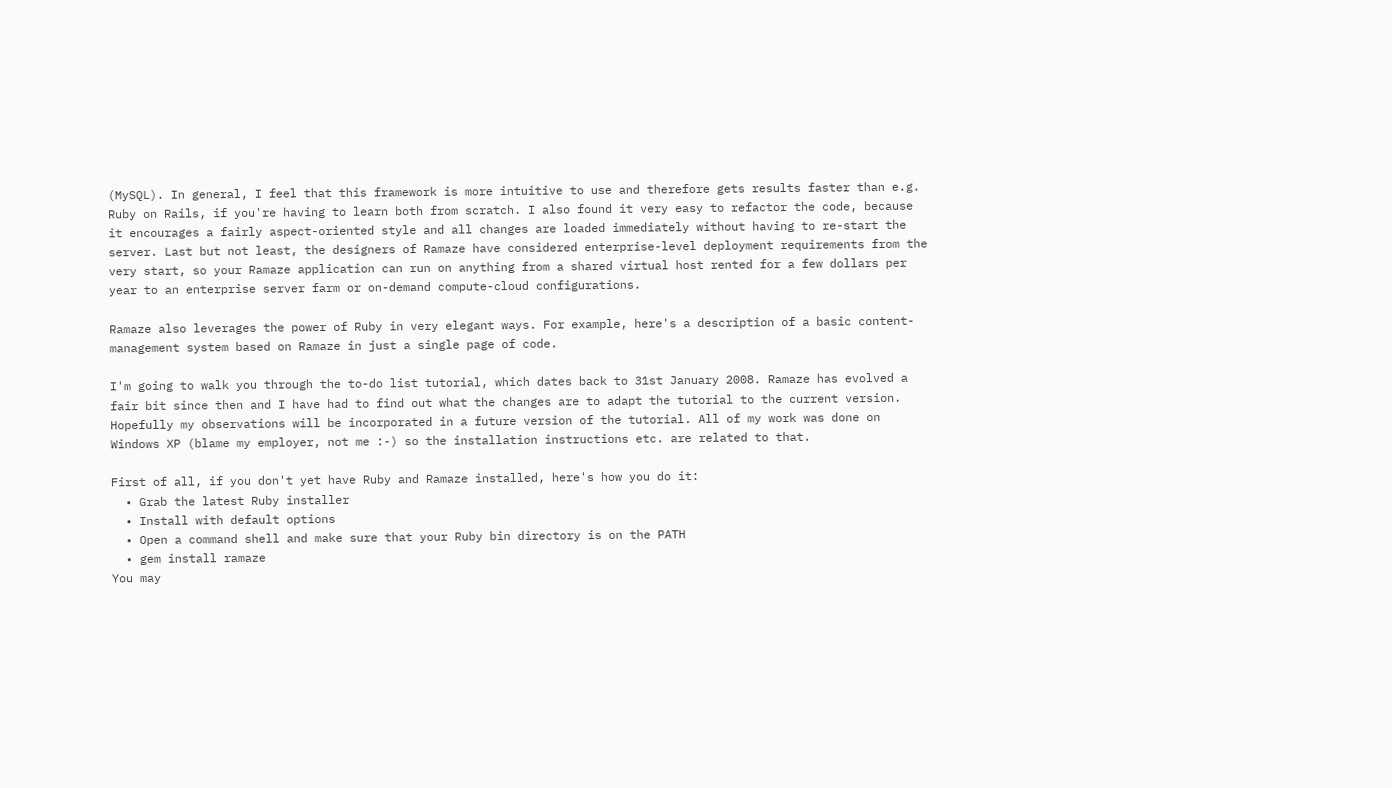(MySQL). In general, I feel that this framework is more intuitive to use and therefore gets results faster than e.g. Ruby on Rails, if you're having to learn both from scratch. I also found it very easy to refactor the code, because it encourages a fairly aspect-oriented style and all changes are loaded immediately without having to re-start the server. Last but not least, the designers of Ramaze have considered enterprise-level deployment requirements from the very start, so your Ramaze application can run on anything from a shared virtual host rented for a few dollars per year to an enterprise server farm or on-demand compute-cloud configurations.

Ramaze also leverages the power of Ruby in very elegant ways. For example, here's a description of a basic content-management system based on Ramaze in just a single page of code.

I'm going to walk you through the to-do list tutorial, which dates back to 31st January 2008. Ramaze has evolved a fair bit since then and I have had to find out what the changes are to adapt the tutorial to the current version. Hopefully my observations will be incorporated in a future version of the tutorial. All of my work was done on Windows XP (blame my employer, not me :-) so the installation instructions etc. are related to that.

First of all, if you don't yet have Ruby and Ramaze installed, here's how you do it:
  • Grab the latest Ruby installer
  • Install with default options
  • Open a command shell and make sure that your Ruby bin directory is on the PATH
  • gem install ramaze
You may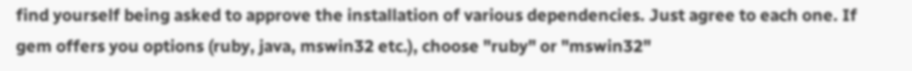find yourself being asked to approve the installation of various dependencies. Just agree to each one. If gem offers you options (ruby, java, mswin32 etc.), choose "ruby" or "mswin32"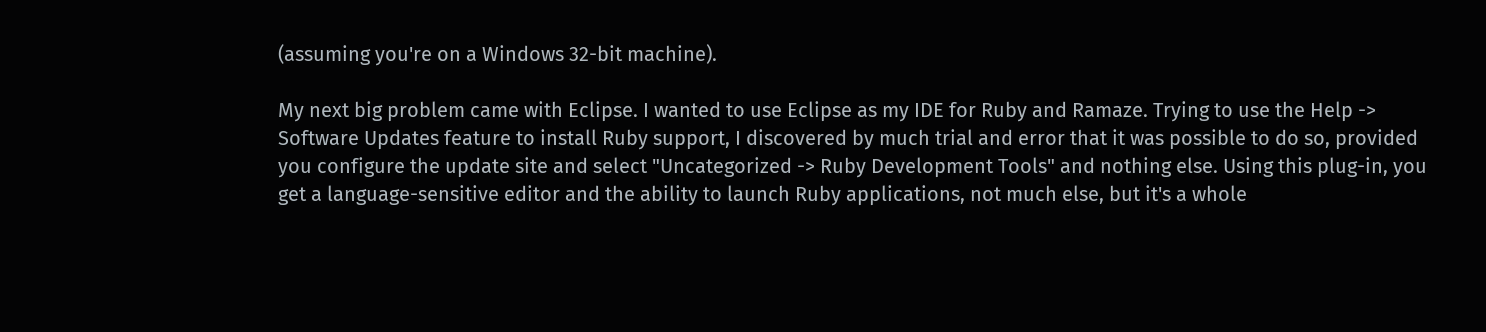(assuming you're on a Windows 32-bit machine).

My next big problem came with Eclipse. I wanted to use Eclipse as my IDE for Ruby and Ramaze. Trying to use the Help -> Software Updates feature to install Ruby support, I discovered by much trial and error that it was possible to do so, provided you configure the update site and select "Uncategorized -> Ruby Development Tools" and nothing else. Using this plug-in, you get a language-sensitive editor and the ability to launch Ruby applications, not much else, but it's a whole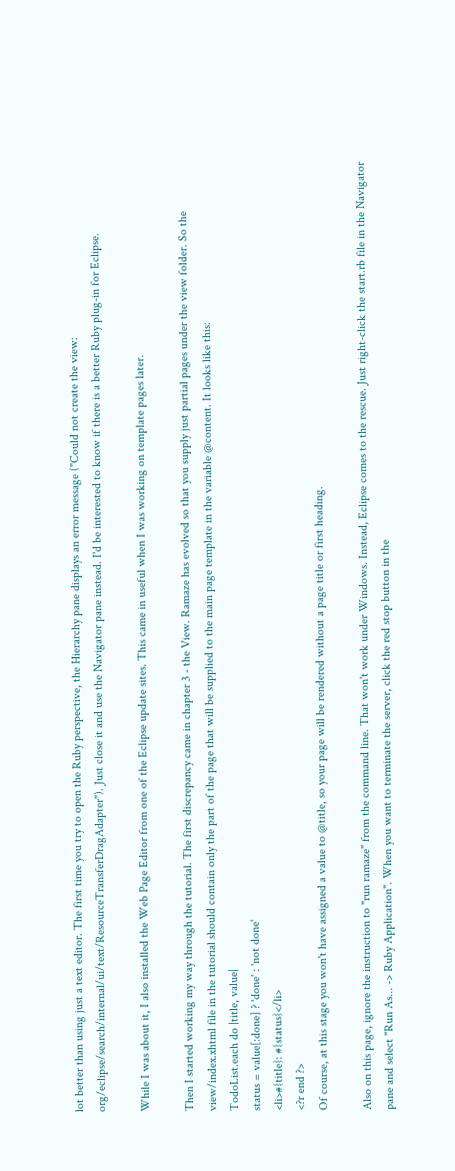lot better than using just a text editor. The first time you try to open the Ruby perspective, the Hierarchy pane displays an error message ("Could not create the view: org/eclipse/search/internal/ui/text/ResourceTransferDragAdapter"). Just close it and use the Navigator pane instead. I'd be interested to know if there is a better Ruby plug-in for Eclipse.

While I was about it, I also installed the Web Page Editor from one of the Eclipse update sites. This came in useful when I was working on template pages later.

Then I started working my way through the tutorial. The first discrepancy came in chapter 3 - the View. Ramaze has evolved so that you supply just partial pages under the view folder. So the view/index.xhtml file in the tutorial should contain only the part of the page that will be supplied to the main page template in the variable @content. It looks like this:
TodoList.each do |title, value|
status = value[:done] ? 'done' : 'not done'
<li>#{title}: #{status}</li>
<?r end ?>
Of course, at this stage you won't have assigned a value to @title, so your page will be rendered without a page title or first heading.

Also on this page, ignore the instruction to "run ramaze" from the command line. That won't work under Windows. Instead, Eclipse comes to the rescue. Just right-click the start.rb file in the Navigator pane and select "Run As... -> Ruby Application". When you want to terminate the server, click the red stop button in the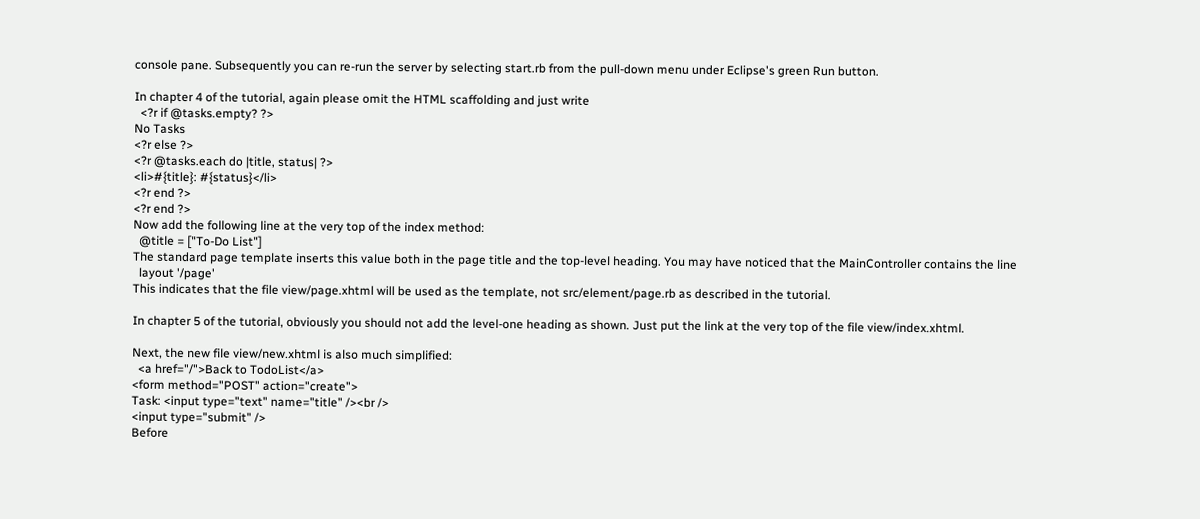console pane. Subsequently you can re-run the server by selecting start.rb from the pull-down menu under Eclipse's green Run button.

In chapter 4 of the tutorial, again please omit the HTML scaffolding and just write
  <?r if @tasks.empty? ?>
No Tasks
<?r else ?>
<?r @tasks.each do |title, status| ?>
<li>#{title}: #{status}</li>
<?r end ?>
<?r end ?>
Now add the following line at the very top of the index method:
  @title = ["To-Do List"]
The standard page template inserts this value both in the page title and the top-level heading. You may have noticed that the MainController contains the line
  layout '/page'
This indicates that the file view/page.xhtml will be used as the template, not src/element/page.rb as described in the tutorial.

In chapter 5 of the tutorial, obviously you should not add the level-one heading as shown. Just put the link at the very top of the file view/index.xhtml.

Next, the new file view/new.xhtml is also much simplified:
  <a href="/">Back to TodoList</a>
<form method="POST" action="create">
Task: <input type="text" name="title" /><br />
<input type="submit" />
Before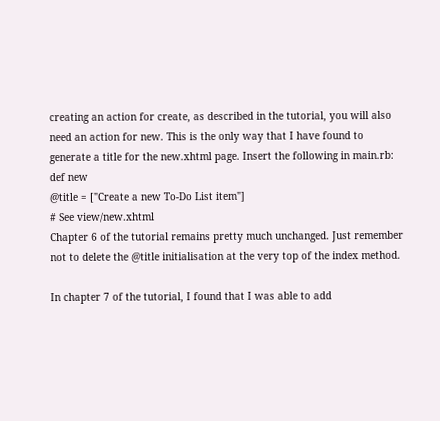creating an action for create, as described in the tutorial, you will also need an action for new. This is the only way that I have found to generate a title for the new.xhtml page. Insert the following in main.rb:
def new
@title = ["Create a new To-Do List item"]
# See view/new.xhtml
Chapter 6 of the tutorial remains pretty much unchanged. Just remember not to delete the @title initialisation at the very top of the index method.

In chapter 7 of the tutorial, I found that I was able to add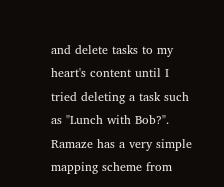and delete tasks to my heart's content until I tried deleting a task such as "Lunch with Bob?". Ramaze has a very simple mapping scheme from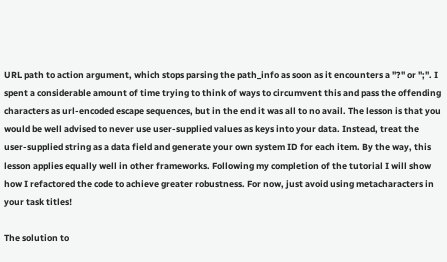URL path to action argument, which stops parsing the path_info as soon as it encounters a "?" or ";". I spent a considerable amount of time trying to think of ways to circumvent this and pass the offending characters as url-encoded escape sequences, but in the end it was all to no avail. The lesson is that you would be well advised to never use user-supplied values as keys into your data. Instead, treat the user-supplied string as a data field and generate your own system ID for each item. By the way, this lesson applies equally well in other frameworks. Following my completion of the tutorial I will show how I refactored the code to achieve greater robustness. For now, just avoid using metacharacters in your task titles!

The solution to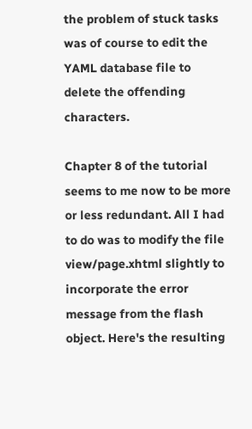the problem of stuck tasks was of course to edit the YAML database file to delete the offending characters.

Chapter 8 of the tutorial seems to me now to be more or less redundant. All I had to do was to modify the file view/page.xhtml slightly to incorporate the error message from the flash object. Here's the resulting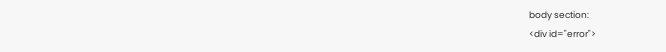body section:
<div id="error">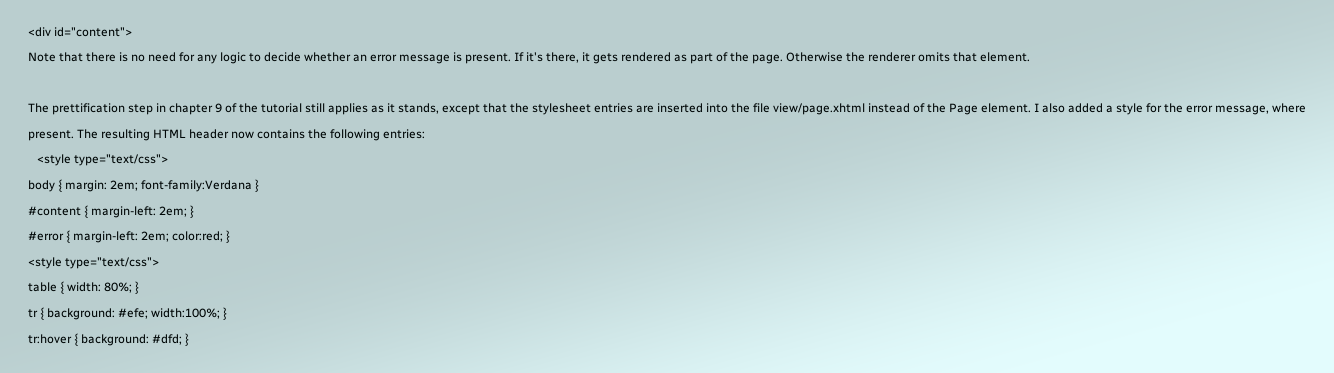<div id="content">
Note that there is no need for any logic to decide whether an error message is present. If it's there, it gets rendered as part of the page. Otherwise the renderer omits that element.

The prettification step in chapter 9 of the tutorial still applies as it stands, except that the stylesheet entries are inserted into the file view/page.xhtml instead of the Page element. I also added a style for the error message, where present. The resulting HTML header now contains the following entries:
   <style type="text/css">
body { margin: 2em; font-family:Verdana }
#content { margin-left: 2em; }
#error { margin-left: 2em; color:red; }
<style type="text/css">
table { width: 80%; }
tr { background: #efe; width:100%; }
tr:hover { background: #dfd; }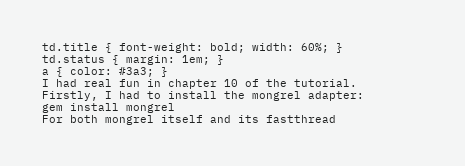td.title { font-weight: bold; width: 60%; }
td.status { margin: 1em; }
a { color: #3a3; }
I had real fun in chapter 10 of the tutorial. Firstly, I had to install the mongrel adapter:
gem install mongrel
For both mongrel itself and its fastthread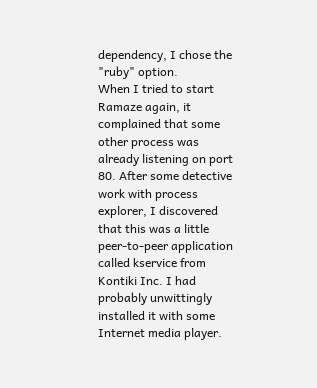dependency, I chose the "ruby" option.
When I tried to start Ramaze again, it complained that some other process was already listening on port 80. After some detective work with process explorer, I discovered that this was a little peer-to-peer application called kservice from Kontiki Inc. I had probably unwittingly installed it with some Internet media player.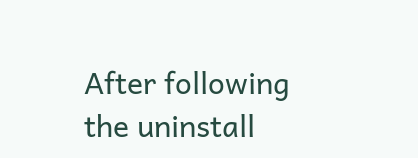After following the uninstall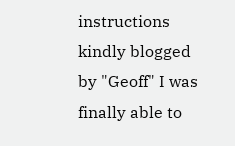instructions kindly blogged by "Geoff" I was finally able to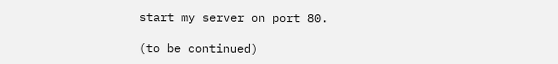start my server on port 80.

(to be continued)